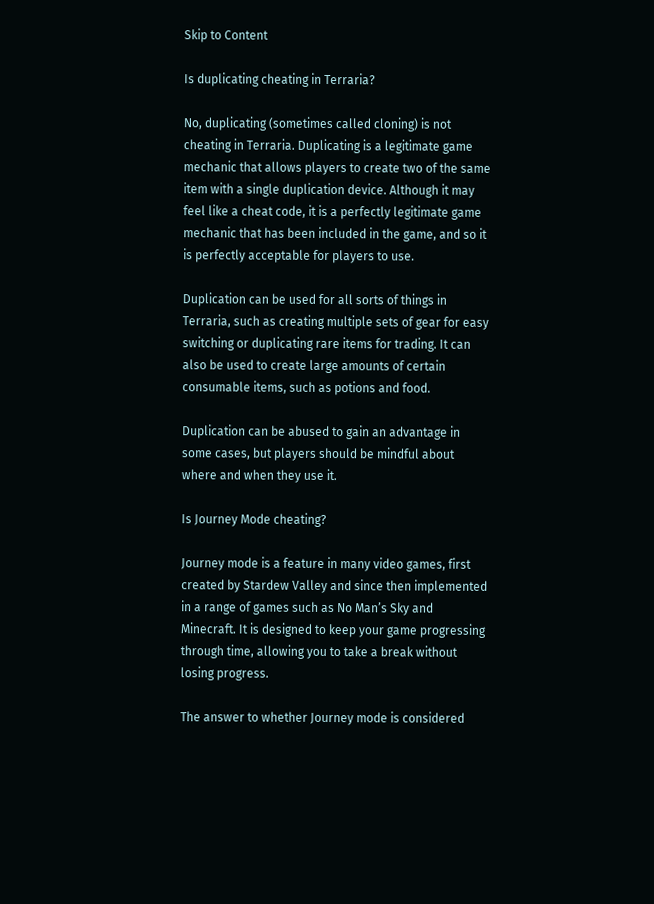Skip to Content

Is duplicating cheating in Terraria?

No, duplicating (sometimes called cloning) is not cheating in Terraria. Duplicating is a legitimate game mechanic that allows players to create two of the same item with a single duplication device. Although it may feel like a cheat code, it is a perfectly legitimate game mechanic that has been included in the game, and so it is perfectly acceptable for players to use.

Duplication can be used for all sorts of things in Terraria, such as creating multiple sets of gear for easy switching or duplicating rare items for trading. It can also be used to create large amounts of certain consumable items, such as potions and food.

Duplication can be abused to gain an advantage in some cases, but players should be mindful about where and when they use it.

Is Journey Mode cheating?

Journey mode is a feature in many video games, first created by Stardew Valley and since then implemented in a range of games such as No Man’s Sky and Minecraft. It is designed to keep your game progressing through time, allowing you to take a break without losing progress.

The answer to whether Journey mode is considered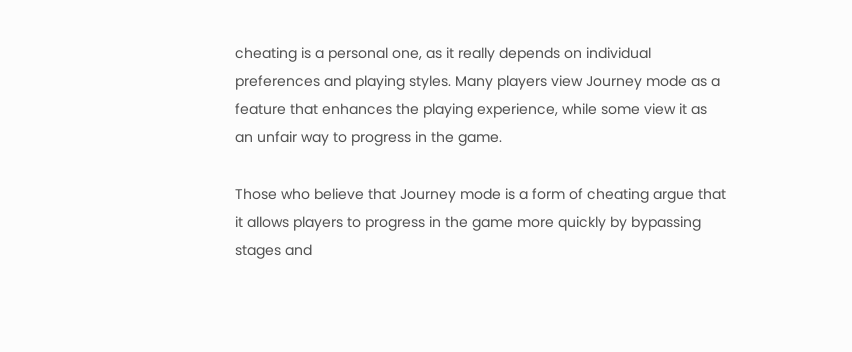cheating is a personal one, as it really depends on individual preferences and playing styles. Many players view Journey mode as a feature that enhances the playing experience, while some view it as an unfair way to progress in the game.

Those who believe that Journey mode is a form of cheating argue that it allows players to progress in the game more quickly by bypassing stages and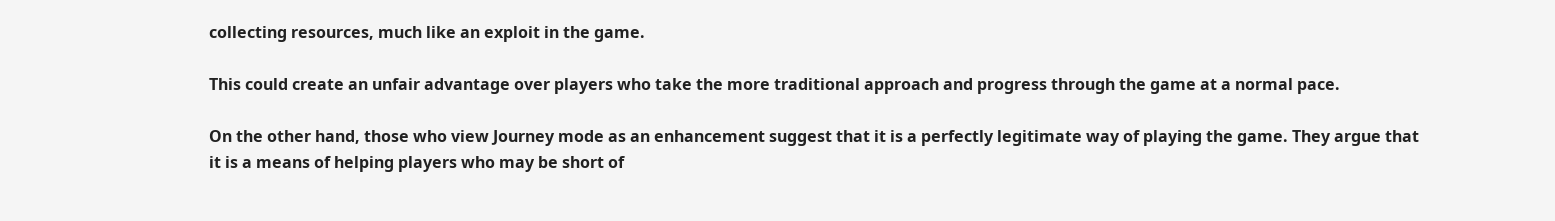collecting resources, much like an exploit in the game.

This could create an unfair advantage over players who take the more traditional approach and progress through the game at a normal pace.

On the other hand, those who view Journey mode as an enhancement suggest that it is a perfectly legitimate way of playing the game. They argue that it is a means of helping players who may be short of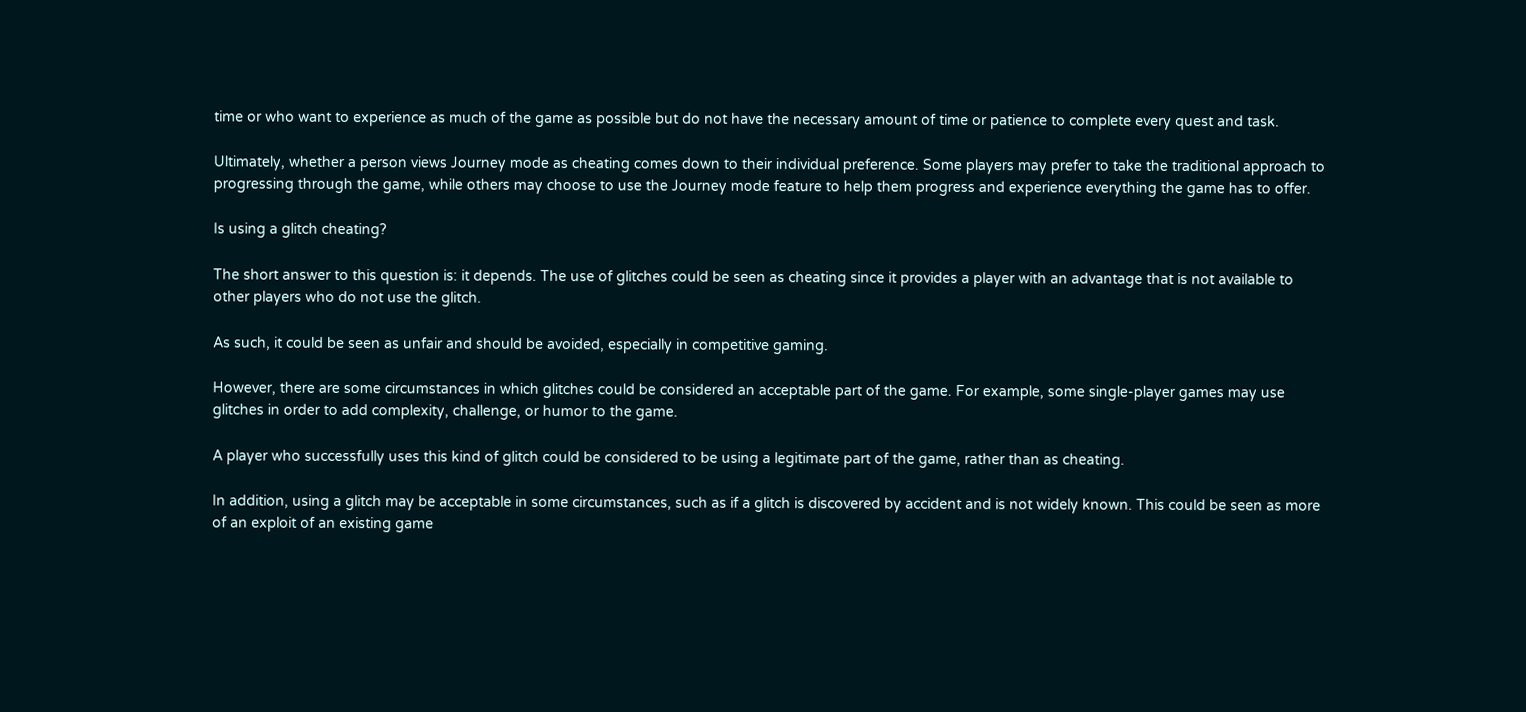time or who want to experience as much of the game as possible but do not have the necessary amount of time or patience to complete every quest and task.

Ultimately, whether a person views Journey mode as cheating comes down to their individual preference. Some players may prefer to take the traditional approach to progressing through the game, while others may choose to use the Journey mode feature to help them progress and experience everything the game has to offer.

Is using a glitch cheating?

The short answer to this question is: it depends. The use of glitches could be seen as cheating since it provides a player with an advantage that is not available to other players who do not use the glitch.

As such, it could be seen as unfair and should be avoided, especially in competitive gaming.

However, there are some circumstances in which glitches could be considered an acceptable part of the game. For example, some single-player games may use glitches in order to add complexity, challenge, or humor to the game.

A player who successfully uses this kind of glitch could be considered to be using a legitimate part of the game, rather than as cheating.

In addition, using a glitch may be acceptable in some circumstances, such as if a glitch is discovered by accident and is not widely known. This could be seen as more of an exploit of an existing game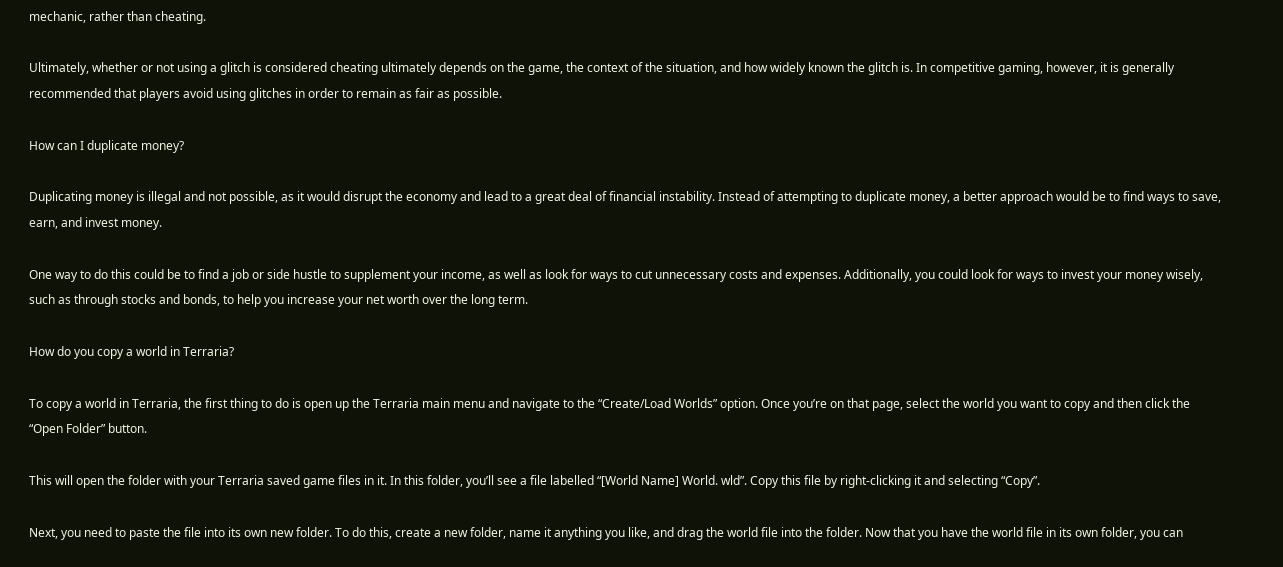mechanic, rather than cheating.

Ultimately, whether or not using a glitch is considered cheating ultimately depends on the game, the context of the situation, and how widely known the glitch is. In competitive gaming, however, it is generally recommended that players avoid using glitches in order to remain as fair as possible.

How can I duplicate money?

Duplicating money is illegal and not possible, as it would disrupt the economy and lead to a great deal of financial instability. Instead of attempting to duplicate money, a better approach would be to find ways to save, earn, and invest money.

One way to do this could be to find a job or side hustle to supplement your income, as well as look for ways to cut unnecessary costs and expenses. Additionally, you could look for ways to invest your money wisely, such as through stocks and bonds, to help you increase your net worth over the long term.

How do you copy a world in Terraria?

To copy a world in Terraria, the first thing to do is open up the Terraria main menu and navigate to the “Create/Load Worlds” option. Once you’re on that page, select the world you want to copy and then click the “Open Folder” button.

This will open the folder with your Terraria saved game files in it. In this folder, you’ll see a file labelled “[World Name] World. wld”. Copy this file by right-clicking it and selecting “Copy”.

Next, you need to paste the file into its own new folder. To do this, create a new folder, name it anything you like, and drag the world file into the folder. Now that you have the world file in its own folder, you can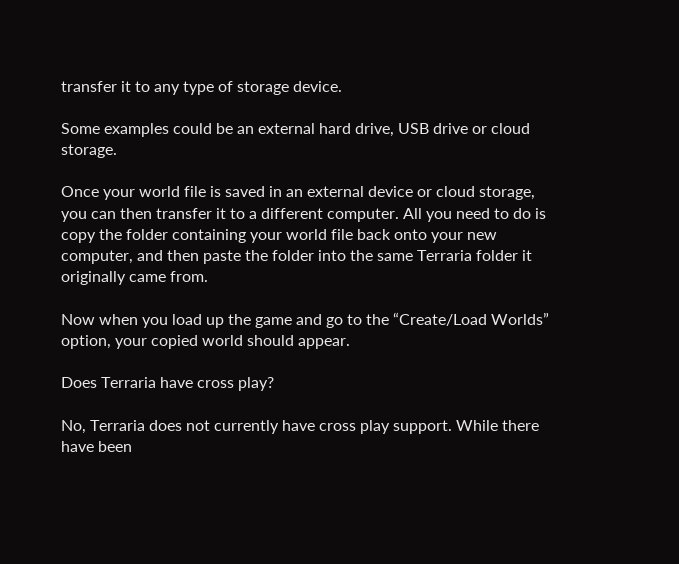transfer it to any type of storage device.

Some examples could be an external hard drive, USB drive or cloud storage.

Once your world file is saved in an external device or cloud storage, you can then transfer it to a different computer. All you need to do is copy the folder containing your world file back onto your new computer, and then paste the folder into the same Terraria folder it originally came from.

Now when you load up the game and go to the “Create/Load Worlds” option, your copied world should appear.

Does Terraria have cross play?

No, Terraria does not currently have cross play support. While there have been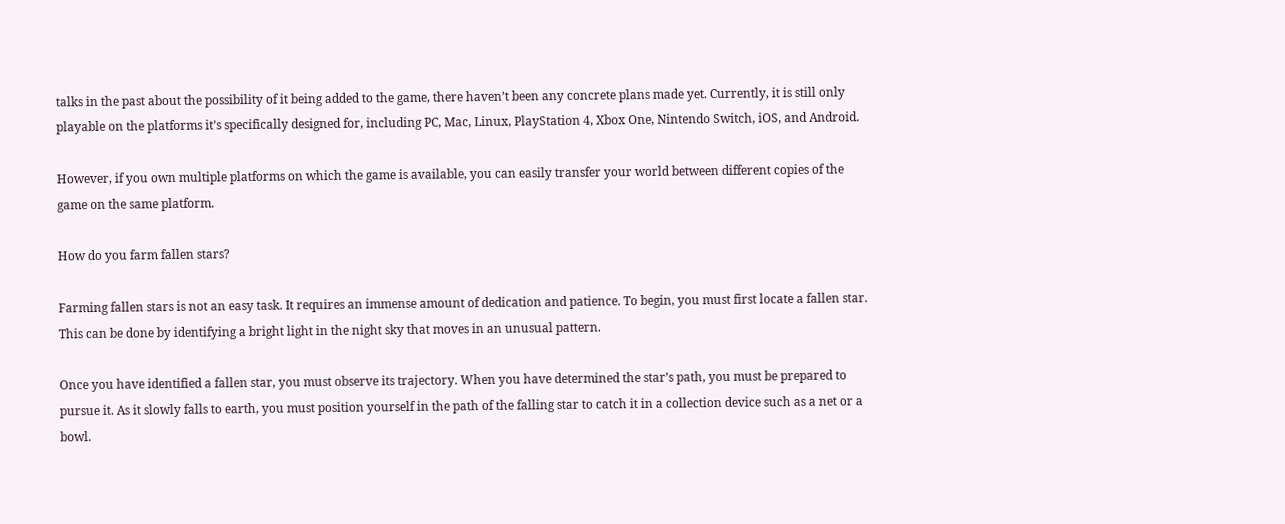talks in the past about the possibility of it being added to the game, there haven’t been any concrete plans made yet. Currently, it is still only playable on the platforms it’s specifically designed for, including PC, Mac, Linux, PlayStation 4, Xbox One, Nintendo Switch, iOS, and Android.

However, if you own multiple platforms on which the game is available, you can easily transfer your world between different copies of the game on the same platform.

How do you farm fallen stars?

Farming fallen stars is not an easy task. It requires an immense amount of dedication and patience. To begin, you must first locate a fallen star. This can be done by identifying a bright light in the night sky that moves in an unusual pattern.

Once you have identified a fallen star, you must observe its trajectory. When you have determined the star’s path, you must be prepared to pursue it. As it slowly falls to earth, you must position yourself in the path of the falling star to catch it in a collection device such as a net or a bowl.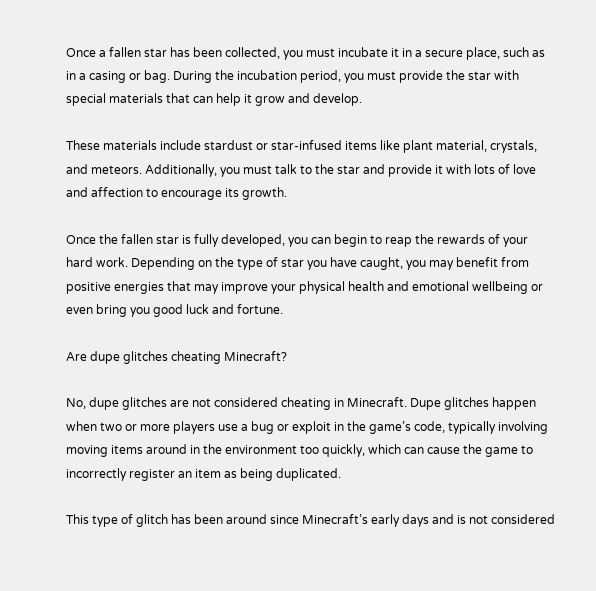Once a fallen star has been collected, you must incubate it in a secure place, such as in a casing or bag. During the incubation period, you must provide the star with special materials that can help it grow and develop.

These materials include stardust or star-infused items like plant material, crystals, and meteors. Additionally, you must talk to the star and provide it with lots of love and affection to encourage its growth.

Once the fallen star is fully developed, you can begin to reap the rewards of your hard work. Depending on the type of star you have caught, you may benefit from positive energies that may improve your physical health and emotional wellbeing or even bring you good luck and fortune.

Are dupe glitches cheating Minecraft?

No, dupe glitches are not considered cheating in Minecraft. Dupe glitches happen when two or more players use a bug or exploit in the game’s code, typically involving moving items around in the environment too quickly, which can cause the game to incorrectly register an item as being duplicated.

This type of glitch has been around since Minecraft’s early days and is not considered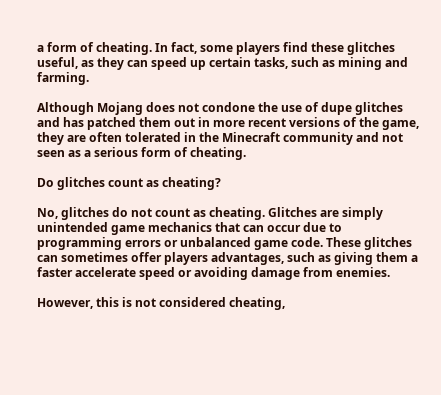a form of cheating. In fact, some players find these glitches useful, as they can speed up certain tasks, such as mining and farming.

Although Mojang does not condone the use of dupe glitches and has patched them out in more recent versions of the game, they are often tolerated in the Minecraft community and not seen as a serious form of cheating.

Do glitches count as cheating?

No, glitches do not count as cheating. Glitches are simply unintended game mechanics that can occur due to programming errors or unbalanced game code. These glitches can sometimes offer players advantages, such as giving them a faster accelerate speed or avoiding damage from enemies.

However, this is not considered cheating,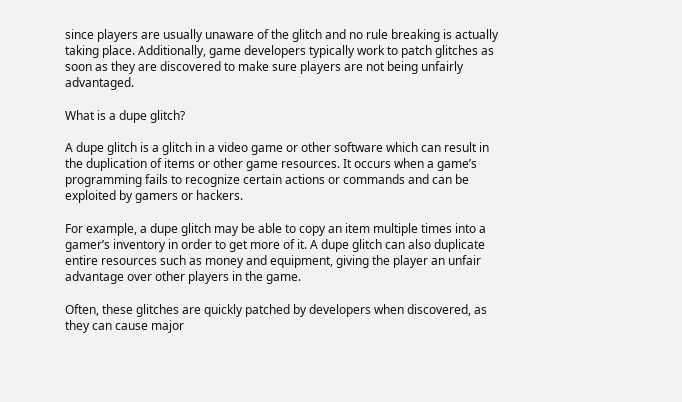since players are usually unaware of the glitch and no rule breaking is actually taking place. Additionally, game developers typically work to patch glitches as soon as they are discovered to make sure players are not being unfairly advantaged.

What is a dupe glitch?

A dupe glitch is a glitch in a video game or other software which can result in the duplication of items or other game resources. It occurs when a game’s programming fails to recognize certain actions or commands and can be exploited by gamers or hackers.

For example, a dupe glitch may be able to copy an item multiple times into a gamer’s inventory in order to get more of it. A dupe glitch can also duplicate entire resources such as money and equipment, giving the player an unfair advantage over other players in the game.

Often, these glitches are quickly patched by developers when discovered, as they can cause major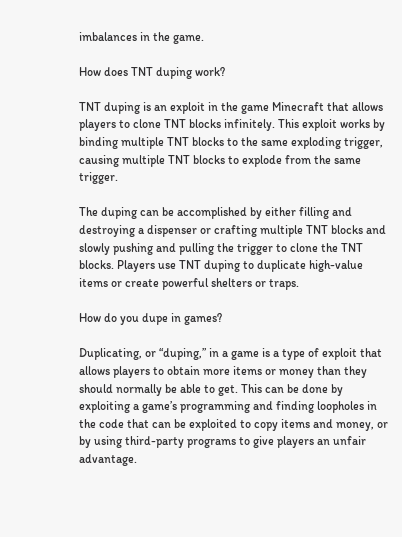imbalances in the game.

How does TNT duping work?

TNT duping is an exploit in the game Minecraft that allows players to clone TNT blocks infinitely. This exploit works by binding multiple TNT blocks to the same exploding trigger, causing multiple TNT blocks to explode from the same trigger.

The duping can be accomplished by either filling and destroying a dispenser or crafting multiple TNT blocks and slowly pushing and pulling the trigger to clone the TNT blocks. Players use TNT duping to duplicate high-value items or create powerful shelters or traps.

How do you dupe in games?

Duplicating, or “duping,” in a game is a type of exploit that allows players to obtain more items or money than they should normally be able to get. This can be done by exploiting a game’s programming and finding loopholes in the code that can be exploited to copy items and money, or by using third-party programs to give players an unfair advantage.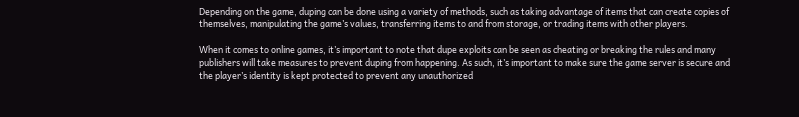Depending on the game, duping can be done using a variety of methods, such as taking advantage of items that can create copies of themselves, manipulating the game’s values, transferring items to and from storage, or trading items with other players.

When it comes to online games, it’s important to note that dupe exploits can be seen as cheating or breaking the rules and many publishers will take measures to prevent duping from happening. As such, it’s important to make sure the game server is secure and the player’s identity is kept protected to prevent any unauthorized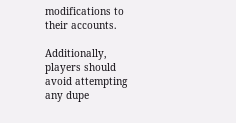modifications to their accounts.

Additionally, players should avoid attempting any dupe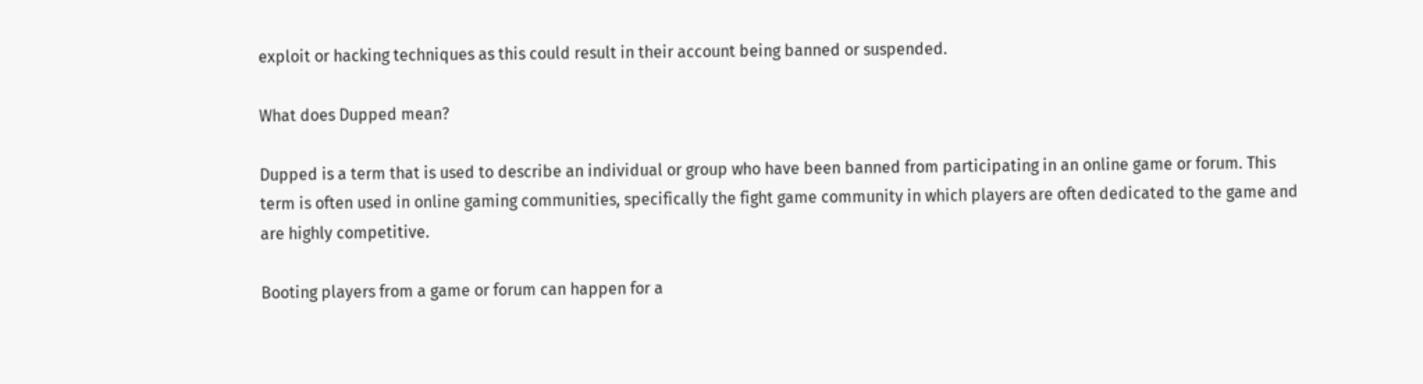exploit or hacking techniques as this could result in their account being banned or suspended.

What does Dupped mean?

Dupped is a term that is used to describe an individual or group who have been banned from participating in an online game or forum. This term is often used in online gaming communities, specifically the fight game community in which players are often dedicated to the game and are highly competitive.

Booting players from a game or forum can happen for a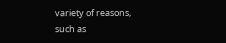variety of reasons, such as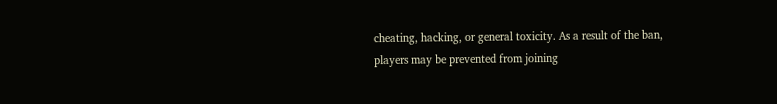cheating, hacking, or general toxicity. As a result of the ban, players may be prevented from joining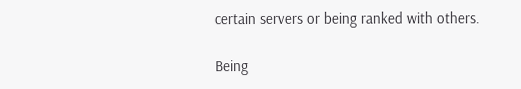certain servers or being ranked with others.

Being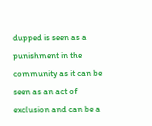dupped is seen as a punishment in the community as it can be seen as an act of exclusion and can be a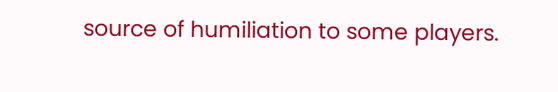source of humiliation to some players.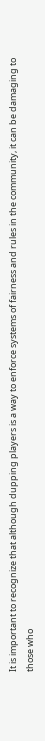It is important to recognize that although dupping players is a way to enforce systems of fairness and rules in the community, it can be damaging to those who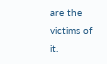are the victims of it.